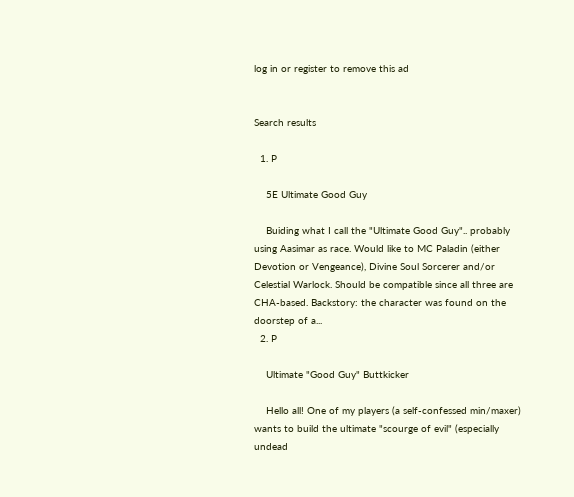log in or register to remove this ad


Search results

  1. P

    5E Ultimate Good Guy

    Buiding what I call the "Ultimate Good Guy".. probably using Aasimar as race. Would like to MC Paladin (either Devotion or Vengeance), Divine Soul Sorcerer and/or Celestial Warlock. Should be compatible since all three are CHA-based. Backstory: the character was found on the doorstep of a...
  2. P

    Ultimate "Good Guy" Buttkicker

    Hello all! One of my players (a self-confessed min/maxer) wants to build the ultimate "scourge of evil" (especially undead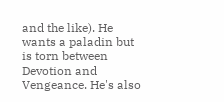and the like). He wants a paladin but is torn between Devotion and Vengeance. He's also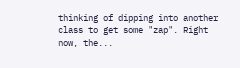thinking of dipping into another class to get some "zap". Right now, the...